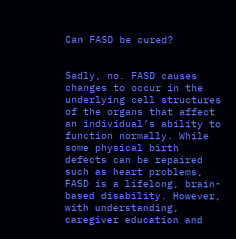Can FASD be cured?


Sadly, no. FASD causes changes to occur in the underlying cell structures of the organs that affect an individual’s ability to function normally. While some physical birth defects can be repaired such as heart problems, FASD is a lifelong, brain-based disability. However, with understanding, caregiver education and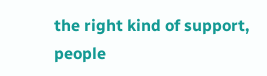the right kind of support, people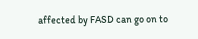affected by FASD can go on to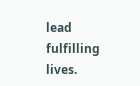lead fulfilling lives.